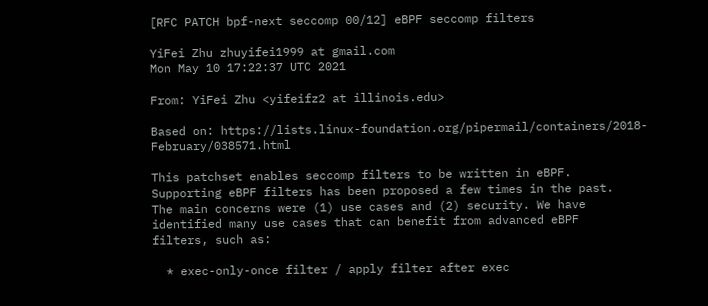[RFC PATCH bpf-next seccomp 00/12] eBPF seccomp filters

YiFei Zhu zhuyifei1999 at gmail.com
Mon May 10 17:22:37 UTC 2021

From: YiFei Zhu <yifeifz2 at illinois.edu>

Based on: https://lists.linux-foundation.org/pipermail/containers/2018-February/038571.html

This patchset enables seccomp filters to be written in eBPF.
Supporting eBPF filters has been proposed a few times in the past.
The main concerns were (1) use cases and (2) security. We have
identified many use cases that can benefit from advanced eBPF
filters, such as:

  * exec-only-once filter / apply filter after exec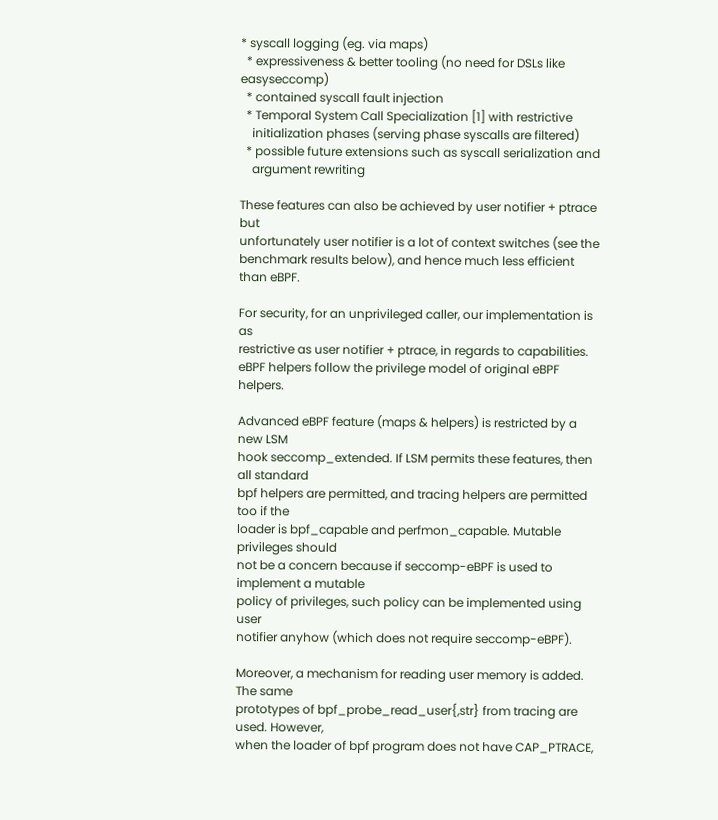* syscall logging (eg. via maps)
  * expressiveness & better tooling (no need for DSLs like easyseccomp)
  * contained syscall fault injection
  * Temporal System Call Specialization [1] with restrictive
    initialization phases (serving phase syscalls are filtered)
  * possible future extensions such as syscall serialization and
    argument rewriting

These features can also be achieved by user notifier + ptrace but
unfortunately user notifier is a lot of context switches (see the
benchmark results below), and hence much less efficient than eBPF.

For security, for an unprivileged caller, our implementation is as
restrictive as user notifier + ptrace, in regards to capabilities.
eBPF helpers follow the privilege model of original eBPF helpers.

Advanced eBPF feature (maps & helpers) is restricted by a new LSM
hook seccomp_extended. If LSM permits these features, then all standard
bpf helpers are permitted, and tracing helpers are permitted too if the
loader is bpf_capable and perfmon_capable. Mutable privileges should
not be a concern because if seccomp-eBPF is used to implement a mutable
policy of privileges, such policy can be implemented using user
notifier anyhow (which does not require seccomp-eBPF).

Moreover, a mechanism for reading user memory is added. The same
prototypes of bpf_probe_read_user{,str} from tracing are used. However,
when the loader of bpf program does not have CAP_PTRACE,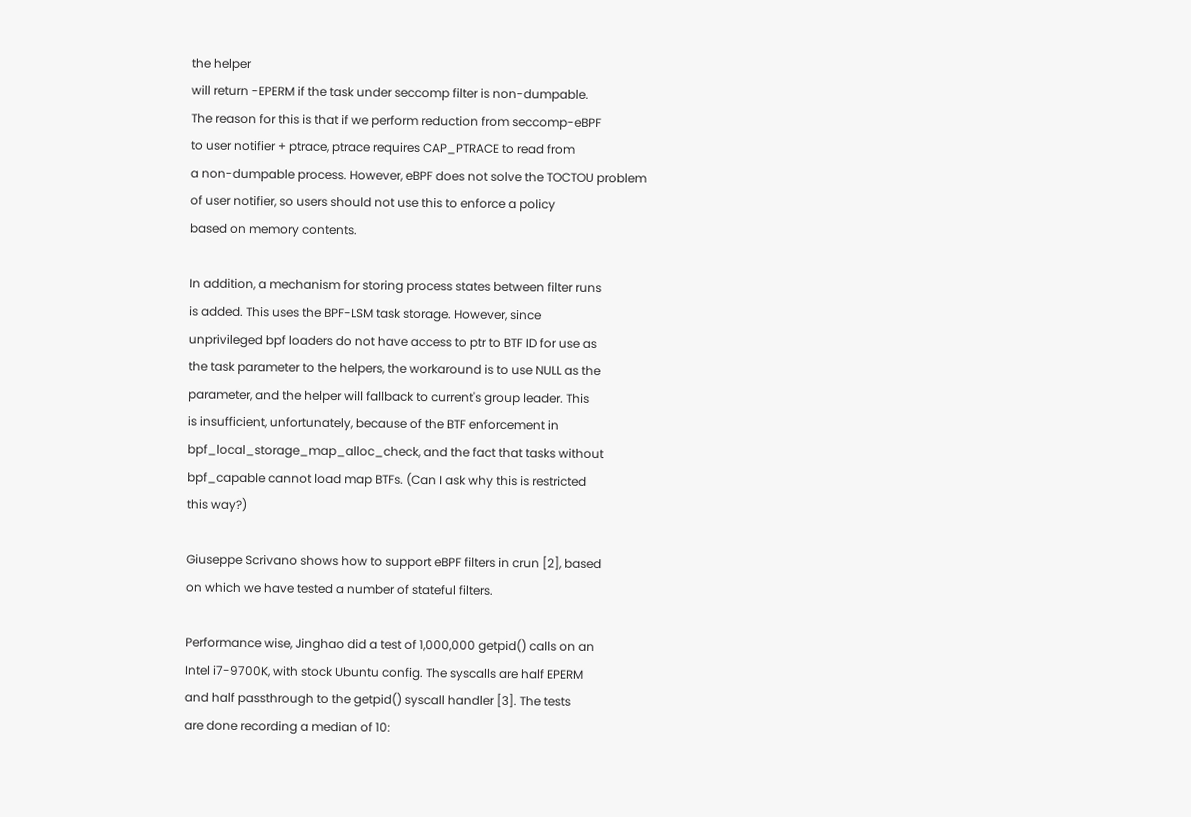the helper
will return -EPERM if the task under seccomp filter is non-dumpable.
The reason for this is that if we perform reduction from seccomp-eBPF
to user notifier + ptrace, ptrace requires CAP_PTRACE to read from
a non-dumpable process. However, eBPF does not solve the TOCTOU problem
of user notifier, so users should not use this to enforce a policy
based on memory contents.

In addition, a mechanism for storing process states between filter runs
is added. This uses the BPF-LSM task storage. However, since
unprivileged bpf loaders do not have access to ptr to BTF ID for use as
the task parameter to the helpers, the workaround is to use NULL as the
parameter, and the helper will fallback to current's group leader. This
is insufficient, unfortunately, because of the BTF enforcement in
bpf_local_storage_map_alloc_check, and the fact that tasks without
bpf_capable cannot load map BTFs. (Can I ask why this is restricted
this way?)

Giuseppe Scrivano shows how to support eBPF filters in crun [2], based
on which we have tested a number of stateful filters.

Performance wise, Jinghao did a test of 1,000,000 getpid() calls on an
Intel i7-9700K, with stock Ubuntu config. The syscalls are half EPERM
and half passthrough to the getpid() syscall handler [3]. The tests
are done recording a median of 10: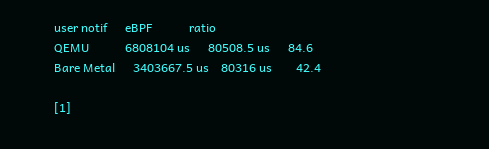user notif      eBPF            ratio
QEMU            6808104 us      80508.5 us      84.6
Bare Metal      3403667.5 us    80316 us        42.4

[1]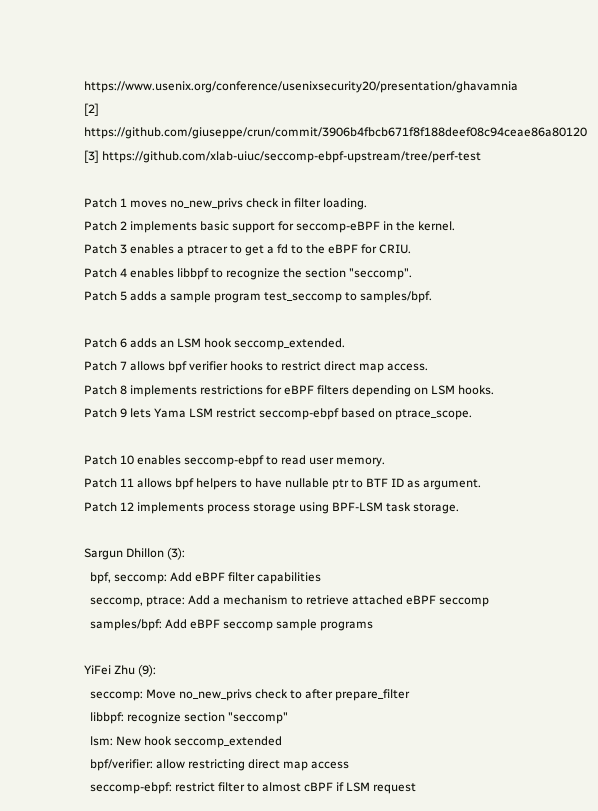https://www.usenix.org/conference/usenixsecurity20/presentation/ghavamnia
[2] https://github.com/giuseppe/crun/commit/3906b4fbcb671f8f188deef08c94ceae86a80120
[3] https://github.com/xlab-uiuc/seccomp-ebpf-upstream/tree/perf-test

Patch 1 moves no_new_privs check in filter loading.
Patch 2 implements basic support for seccomp-eBPF in the kernel.
Patch 3 enables a ptracer to get a fd to the eBPF for CRIU.
Patch 4 enables libbpf to recognize the section "seccomp".
Patch 5 adds a sample program test_seccomp to samples/bpf.

Patch 6 adds an LSM hook seccomp_extended.
Patch 7 allows bpf verifier hooks to restrict direct map access.
Patch 8 implements restrictions for eBPF filters depending on LSM hooks.
Patch 9 lets Yama LSM restrict seccomp-ebpf based on ptrace_scope.

Patch 10 enables seccomp-ebpf to read user memory.
Patch 11 allows bpf helpers to have nullable ptr to BTF ID as argument.
Patch 12 implements process storage using BPF-LSM task storage.

Sargun Dhillon (3):
  bpf, seccomp: Add eBPF filter capabilities
  seccomp, ptrace: Add a mechanism to retrieve attached eBPF seccomp
  samples/bpf: Add eBPF seccomp sample programs

YiFei Zhu (9):
  seccomp: Move no_new_privs check to after prepare_filter
  libbpf: recognize section "seccomp"
  lsm: New hook seccomp_extended
  bpf/verifier: allow restricting direct map access
  seccomp-ebpf: restrict filter to almost cBPF if LSM request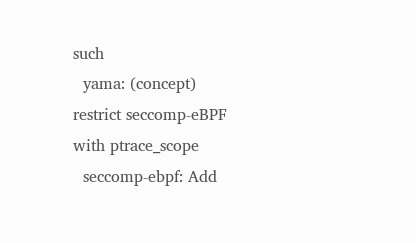such
  yama: (concept) restrict seccomp-eBPF with ptrace_scope
  seccomp-ebpf: Add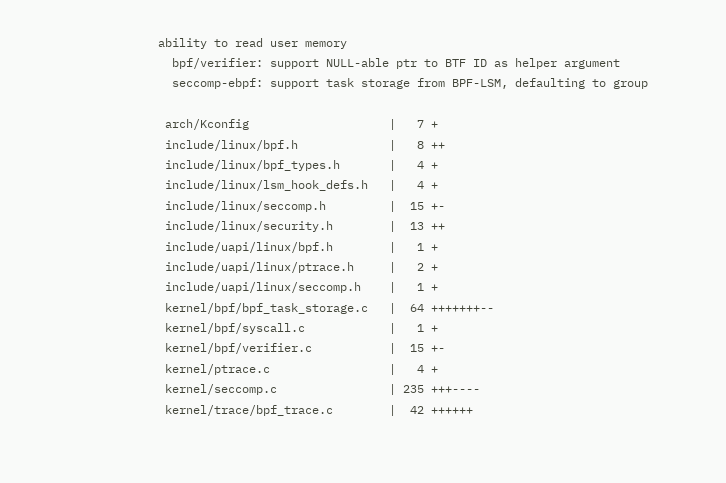ability to read user memory
  bpf/verifier: support NULL-able ptr to BTF ID as helper argument
  seccomp-ebpf: support task storage from BPF-LSM, defaulting to group

 arch/Kconfig                    |   7 +
 include/linux/bpf.h             |   8 ++
 include/linux/bpf_types.h       |   4 +
 include/linux/lsm_hook_defs.h   |   4 +
 include/linux/seccomp.h         |  15 +-
 include/linux/security.h        |  13 ++
 include/uapi/linux/bpf.h        |   1 +
 include/uapi/linux/ptrace.h     |   2 +
 include/uapi/linux/seccomp.h    |   1 +
 kernel/bpf/bpf_task_storage.c   |  64 +++++++--
 kernel/bpf/syscall.c            |   1 +
 kernel/bpf/verifier.c           |  15 +-
 kernel/ptrace.c                 |   4 +
 kernel/seccomp.c                | 235 +++----
 kernel/trace/bpf_trace.c        |  42 ++++++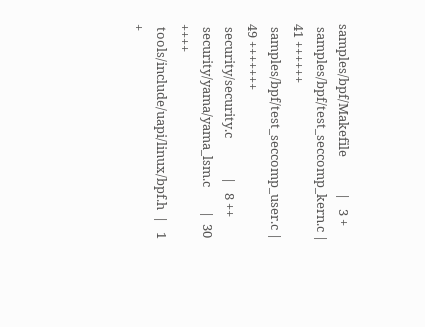samples/bpf/Makefile            |   3 +
 samples/bpf/test_seccomp_kern.c |  41 ++++++
 samples/bpf/test_seccomp_user.c |  49 +++++++
 security/security.c             |   8 ++
 security/yama/yama_lsm.c        |  30 ++++
 tools/include/uapi/linux/bpf.h  |   1 +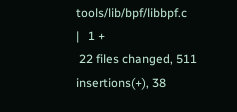tools/lib/bpf/libbpf.c          |   1 +
 22 files changed, 511 insertions(+), 38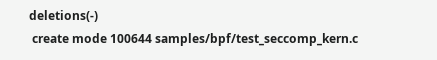deletions(-)
 create mode 100644 samples/bpf/test_seccomp_kern.c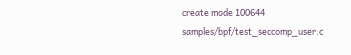create mode 100644 samples/bpf/test_seccomp_user.c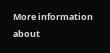More information about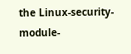the Linux-security-module-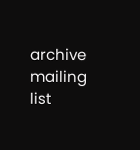archive mailing list